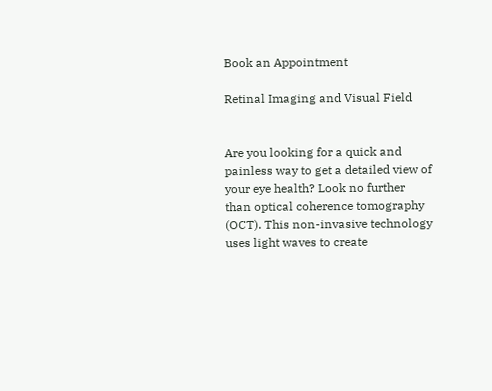Book an Appointment

Retinal Imaging and Visual Field


Are you looking for a quick and painless way to get a detailed view of your eye health? Look no further than optical coherence tomography (OCT). This non-invasive technology uses light waves to create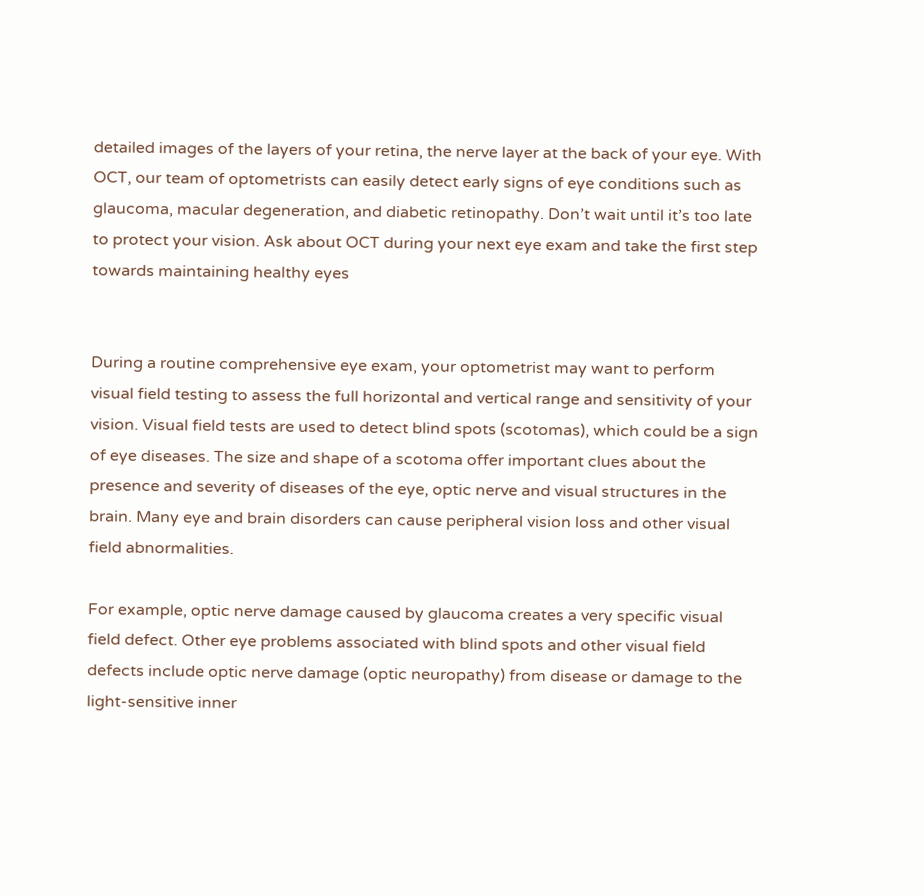detailed images of the layers of your retina, the nerve layer at the back of your eye. With OCT, our team of optometrists can easily detect early signs of eye conditions such as glaucoma, macular degeneration, and diabetic retinopathy. Don’t wait until it’s too late to protect your vision. Ask about OCT during your next eye exam and take the first step towards maintaining healthy eyes


During a routine comprehensive eye exam, your optometrist may want to perform visual field testing to assess the full horizontal and vertical range and sensitivity of your vision. Visual field tests are used to detect blind spots (scotomas), which could be a sign of eye diseases. The size and shape of a scotoma offer important clues about the presence and severity of diseases of the eye, optic nerve and visual structures in the brain. Many eye and brain disorders can cause peripheral vision loss and other visual field abnormalities.

For example, optic nerve damage caused by glaucoma creates a very specific visual field defect. Other eye problems associated with blind spots and other visual field defects include optic nerve damage (optic neuropathy) from disease or damage to the light-sensitive inner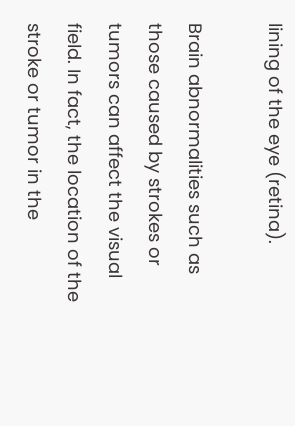lining of the eye (retina).

Brain abnormalities such as those caused by strokes or tumors can affect the visual field. In fact, the location of the stroke or tumor in the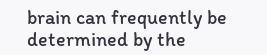brain can frequently be determined by the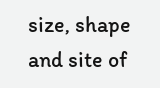size, shape and site of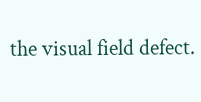the visual field defect.